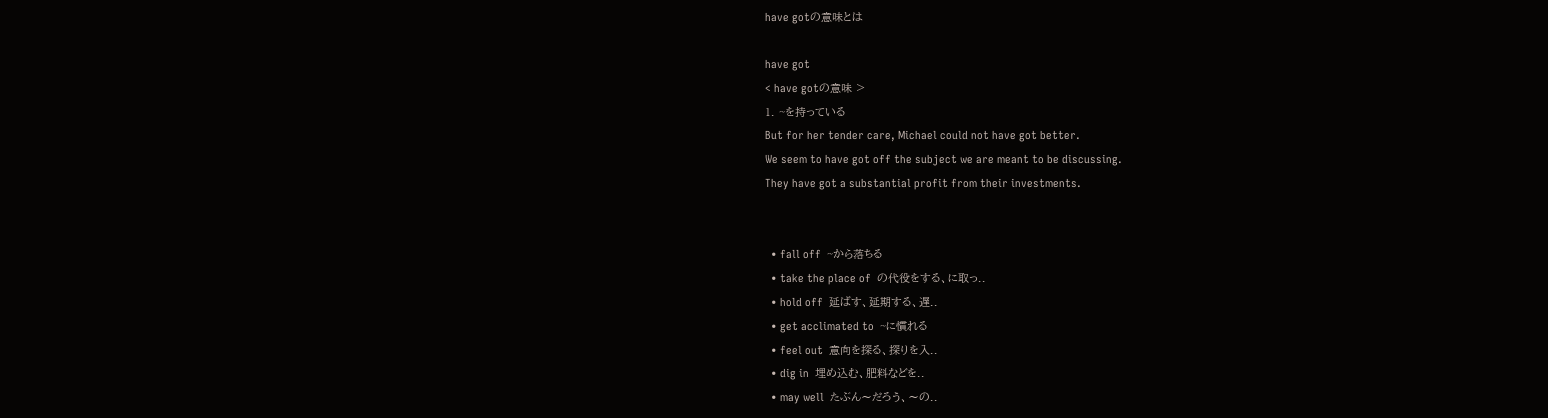have gotの意味とは

have got
< have gotの意味 >
1. ~を持っている
But for her tender care, Michael could not have got better.
We seem to have got off the subject we are meant to be discussing.
They have got a substantial profit from their investments.


  • fall off  ~から落ちる
  • take the place of  の代役をする、に取っ..
  • hold off  延ばす、延期する、遅..
  • get acclimated to  ~に慣れる
  • feel out  意向を探る、探りを入..
  • dig in  埋め込む、肥料などを..
  • may well  たぶん〜だろう、〜の..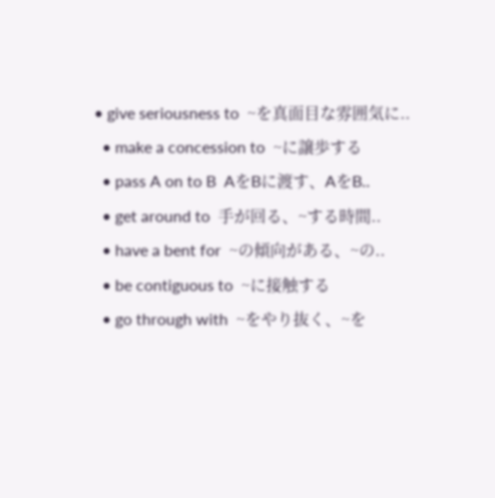• give seriousness to  ~を真面目な雰囲気に..
  • make a concession to  ~に譲歩する
  • pass A on to B  AをBに渡す、AをB..
  • get around to  手が回る、~する時間..
  • have a bent for  ~の傾向がある、~の..
  • be contiguous to  ~に接触する
  • go through with  ~をやり抜く、~を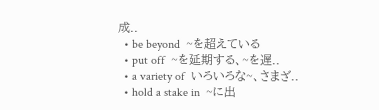成..
  • be beyond  ~を超えている
  • put off  ~を延期する、~を遅..
  • a variety of  いろいろな~、さまざ..
  • hold a stake in  ~に出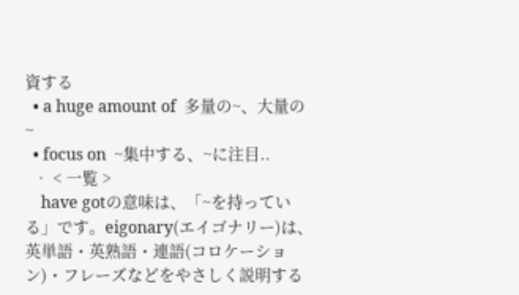資する
  • a huge amount of  多量の~、大量の~
  • focus on  ~集中する、~に注目..
  • < 一覧 >
    have gotの意味は、「~を持っている」です。eigonary(エイゴナリー)は、英単語・英熟語・連語(コロケーション)・フレーズなどをやさしく説明する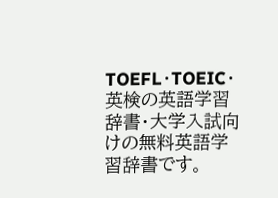TOEFL・TOEIC・英検の英語学習辞書・大学入試向けの無料英語学習辞書です。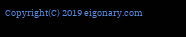Copyright(C) 2019 eigonary.com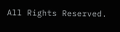All Rights Reserved.